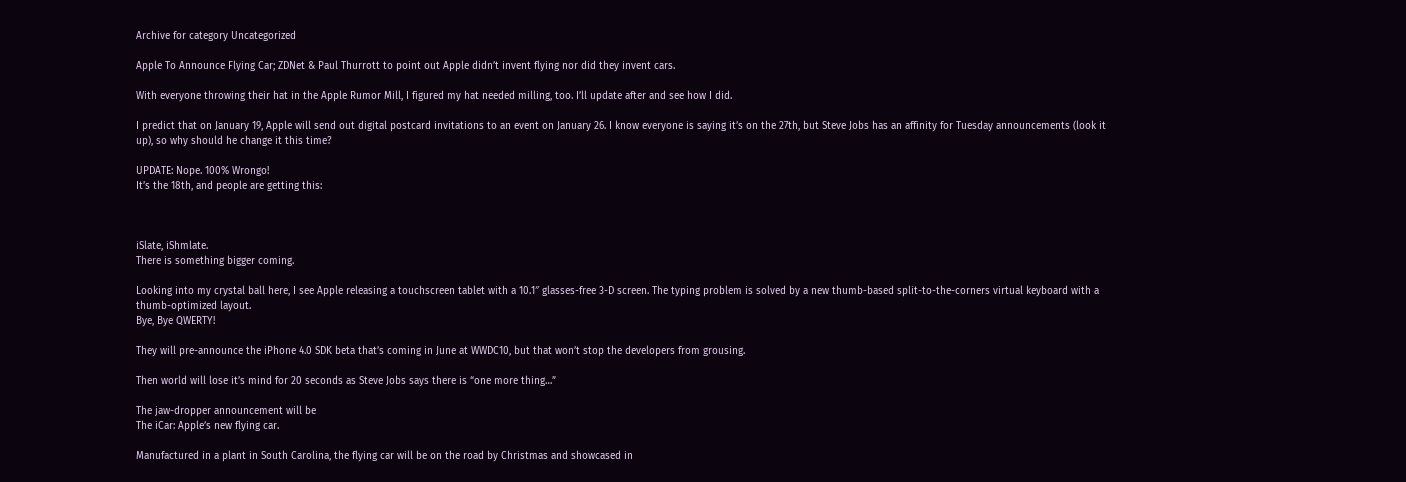Archive for category Uncategorized

Apple To Announce Flying Car; ZDNet & Paul Thurrott to point out Apple didn’t invent flying nor did they invent cars.

With everyone throwing their hat in the Apple Rumor Mill, I figured my hat needed milling, too. I’ll update after and see how I did.

I predict that on January 19, Apple will send out digital postcard invitations to an event on January 26. I know everyone is saying it’s on the 27th, but Steve Jobs has an affinity for Tuesday announcements (look it up), so why should he change it this time?

UPDATE: Nope. 100% Wrongo!
It’s the 18th, and people are getting this:



iSlate, iShmlate.
There is something bigger coming.

Looking into my crystal ball here, I see Apple releasing a touchscreen tablet with a 10.1″ glasses-free 3-D screen. The typing problem is solved by a new thumb-based split-to-the-corners virtual keyboard with a thumb-optimized layout.
Bye, Bye QWERTY!

They will pre-announce the iPhone 4.0 SDK beta that’s coming in June at WWDC10, but that won’t stop the developers from grousing.

Then world will lose it’s mind for 20 seconds as Steve Jobs says there is “one more thing…”

The jaw-dropper announcement will be
The iCar: Apple’s new flying car.

Manufactured in a plant in South Carolina, the flying car will be on the road by Christmas and showcased in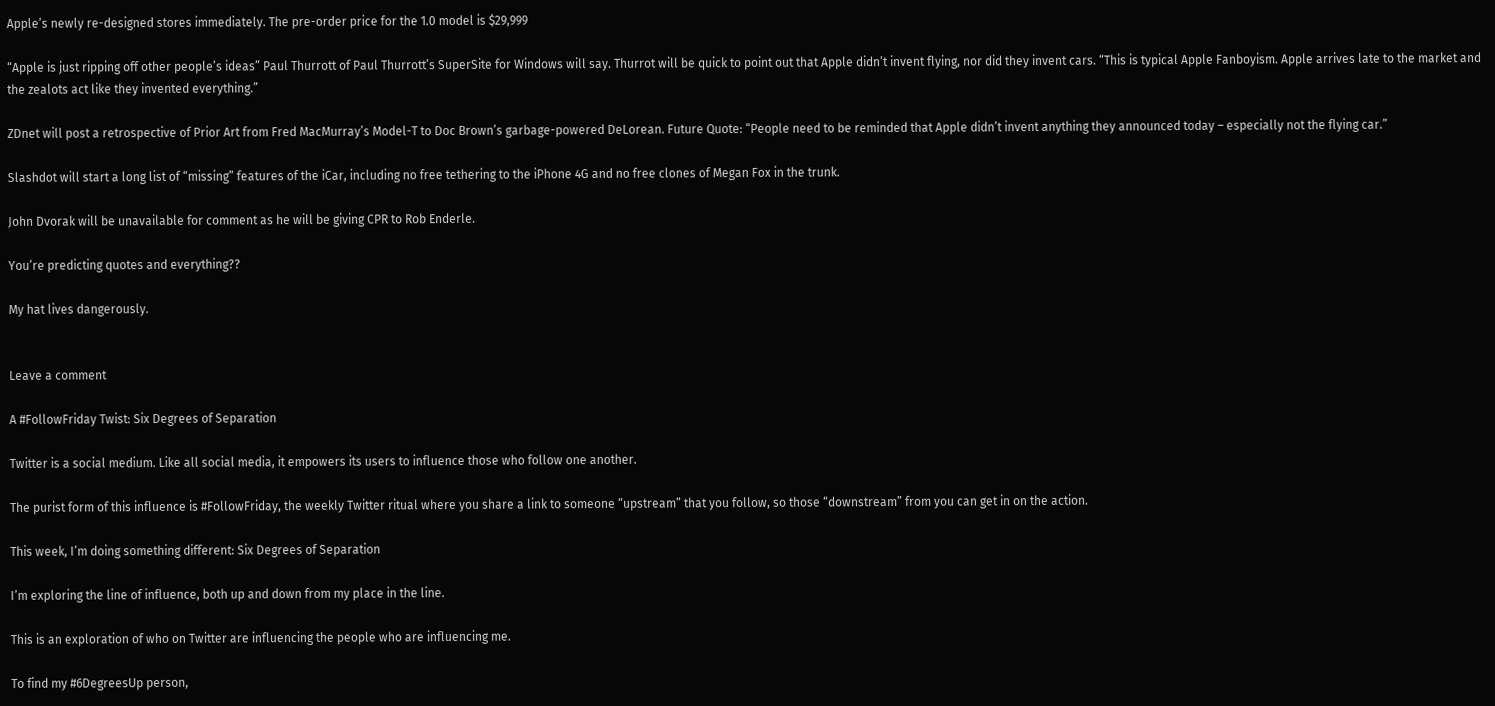Apple’s newly re-designed stores immediately. The pre-order price for the 1.0 model is $29,999

“Apple is just ripping off other people’s ideas” Paul Thurrott of Paul Thurrott’s SuperSite for Windows will say. Thurrot will be quick to point out that Apple didn’t invent flying, nor did they invent cars. “This is typical Apple Fanboyism. Apple arrives late to the market and the zealots act like they invented everything.”

ZDnet will post a retrospective of Prior Art from Fred MacMurray’s Model-T to Doc Brown’s garbage-powered DeLorean. Future Quote: “People need to be reminded that Apple didn’t invent anything they announced today – especially not the flying car.”

Slashdot will start a long list of “missing” features of the iCar, including no free tethering to the iPhone 4G and no free clones of Megan Fox in the trunk.

John Dvorak will be unavailable for comment as he will be giving CPR to Rob Enderle.

You’re predicting quotes and everything??

My hat lives dangerously.


Leave a comment

A #FollowFriday Twist: Six Degrees of Separation

Twitter is a social medium. Like all social media, it empowers its users to influence those who follow one another.

The purist form of this influence is #FollowFriday, the weekly Twitter ritual where you share a link to someone “upstream” that you follow, so those “downstream” from you can get in on the action.

This week, I’m doing something different: Six Degrees of Separation

I’m exploring the line of influence, both up and down from my place in the line.

This is an exploration of who on Twitter are influencing the people who are influencing me.

To find my #6DegreesUp person,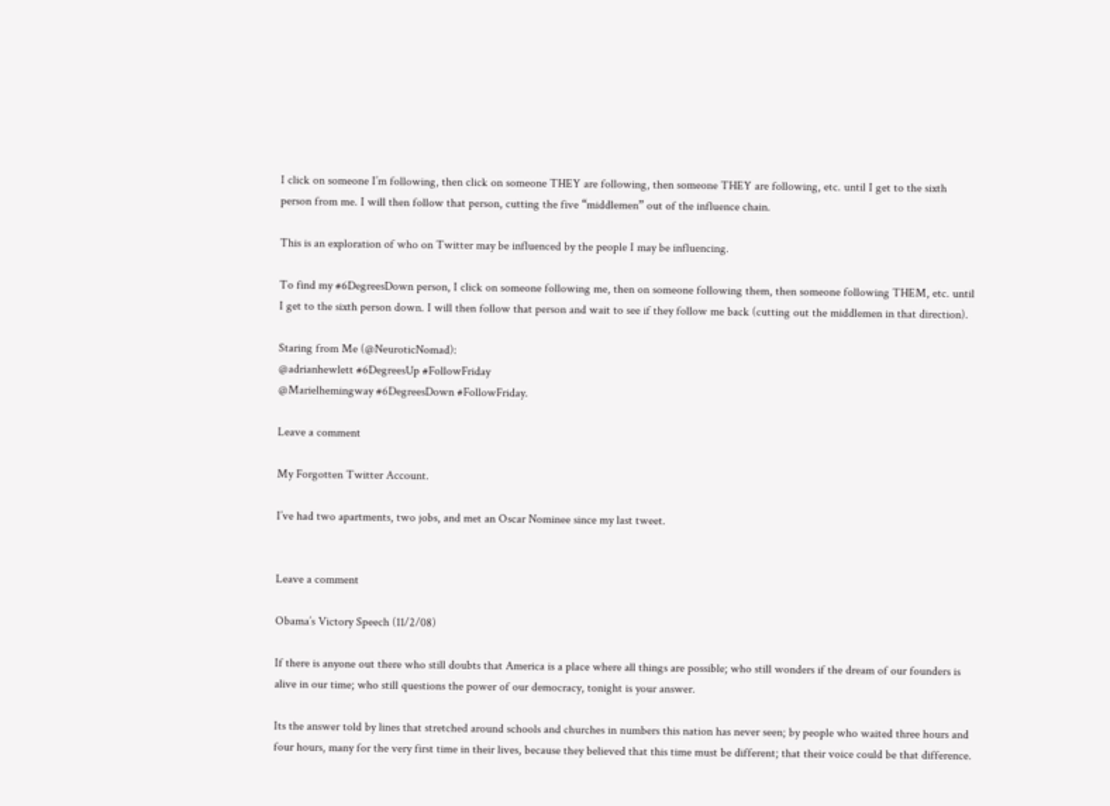I click on someone I’m following, then click on someone THEY are following, then someone THEY are following, etc. until I get to the sixth person from me. I will then follow that person, cutting the five “middlemen” out of the influence chain.

This is an exploration of who on Twitter may be influenced by the people I may be influencing.

To find my #6DegreesDown person, I click on someone following me, then on someone following them, then someone following THEM, etc. until I get to the sixth person down. I will then follow that person and wait to see if they follow me back (cutting out the middlemen in that direction).

Staring from Me (@NeuroticNomad):
@adrianhewlett #6DegreesUp #FollowFriday
@Marielhemingway #6DegreesDown #FollowFriday.

Leave a comment

My Forgotten Twitter Account.

I’ve had two apartments, two jobs, and met an Oscar Nominee since my last tweet.


Leave a comment

Obama’s Victory Speech (11/2/08)

If there is anyone out there who still doubts that America is a place where all things are possible; who still wonders if the dream of our founders is alive in our time; who still questions the power of our democracy, tonight is your answer.

Its the answer told by lines that stretched around schools and churches in numbers this nation has never seen; by people who waited three hours and four hours, many for the very first time in their lives, because they believed that this time must be different; that their voice could be that difference.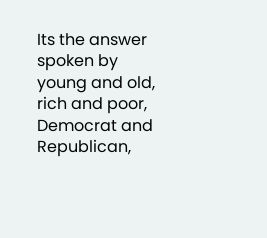Its the answer spoken by young and old, rich and poor, Democrat and Republican,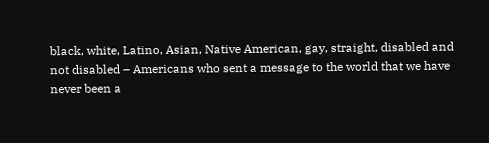black, white, Latino, Asian, Native American, gay, straight, disabled and not disabled – Americans who sent a message to the world that we have never been a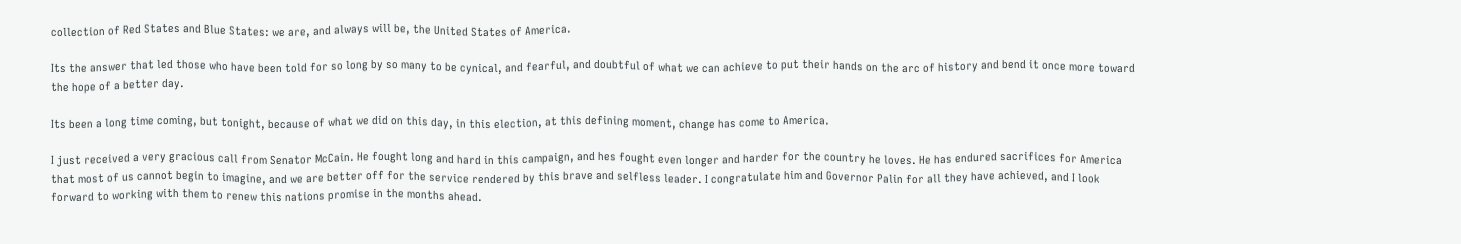collection of Red States and Blue States: we are, and always will be, the United States of America.

Its the answer that led those who have been told for so long by so many to be cynical, and fearful, and doubtful of what we can achieve to put their hands on the arc of history and bend it once more toward the hope of a better day.

Its been a long time coming, but tonight, because of what we did on this day, in this election, at this defining moment, change has come to America.

I just received a very gracious call from Senator McCain. He fought long and hard in this campaign, and hes fought even longer and harder for the country he loves. He has endured sacrifices for America that most of us cannot begin to imagine, and we are better off for the service rendered by this brave and selfless leader. I congratulate him and Governor Palin for all they have achieved, and I look forward to working with them to renew this nations promise in the months ahead.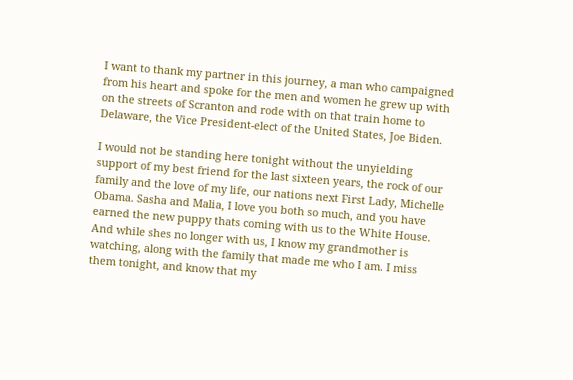I want to thank my partner in this journey, a man who campaigned from his heart and spoke for the men and women he grew up with on the streets of Scranton and rode with on that train home to Delaware, the Vice President-elect of the United States, Joe Biden.

I would not be standing here tonight without the unyielding support of my best friend for the last sixteen years, the rock of our family and the love of my life, our nations next First Lady, Michelle Obama. Sasha and Malia, I love you both so much, and you have earned the new puppy thats coming with us to the White House. And while shes no longer with us, I know my grandmother is watching, along with the family that made me who I am. I miss them tonight, and know that my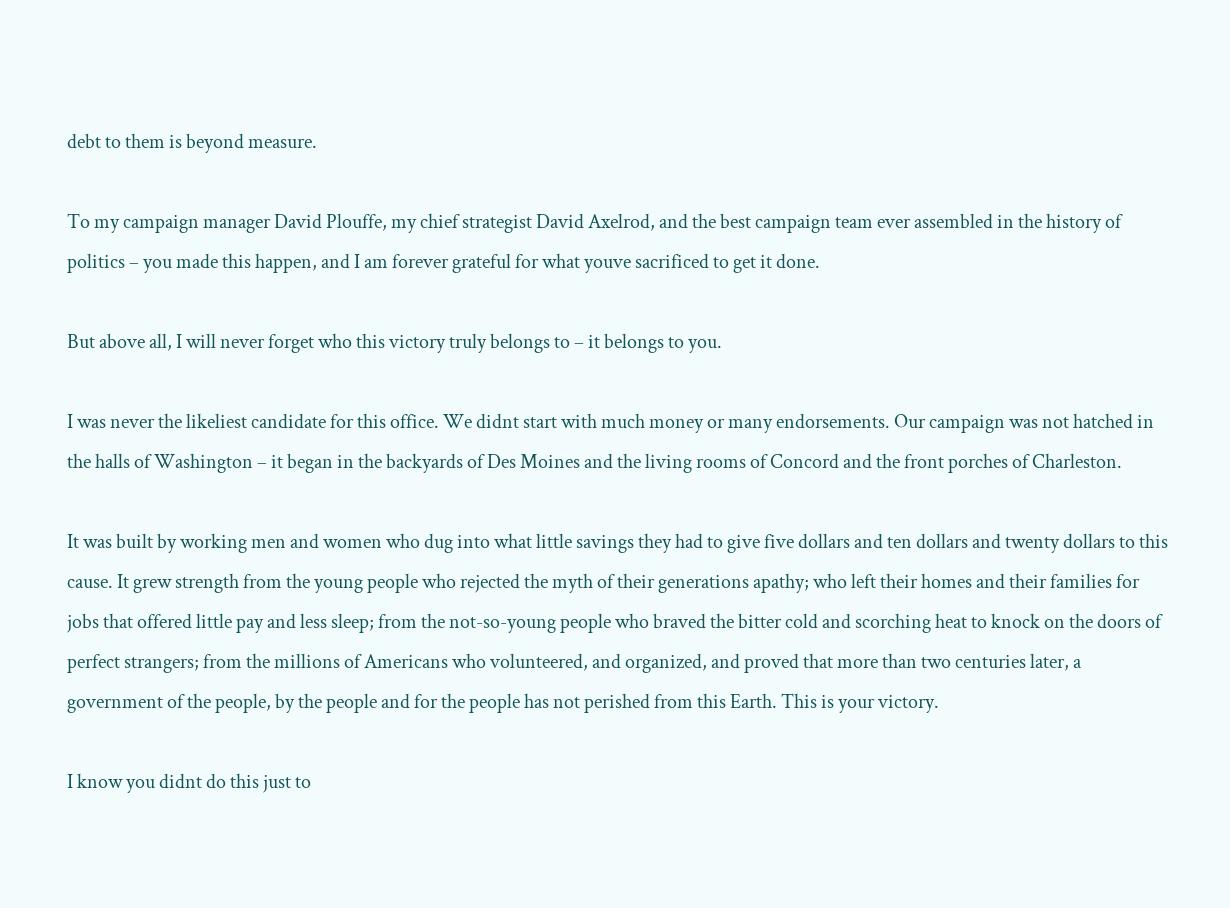debt to them is beyond measure.

To my campaign manager David Plouffe, my chief strategist David Axelrod, and the best campaign team ever assembled in the history of politics – you made this happen, and I am forever grateful for what youve sacrificed to get it done.

But above all, I will never forget who this victory truly belongs to – it belongs to you.

I was never the likeliest candidate for this office. We didnt start with much money or many endorsements. Our campaign was not hatched in the halls of Washington – it began in the backyards of Des Moines and the living rooms of Concord and the front porches of Charleston.

It was built by working men and women who dug into what little savings they had to give five dollars and ten dollars and twenty dollars to this cause. It grew strength from the young people who rejected the myth of their generations apathy; who left their homes and their families for jobs that offered little pay and less sleep; from the not-so-young people who braved the bitter cold and scorching heat to knock on the doors of perfect strangers; from the millions of Americans who volunteered, and organized, and proved that more than two centuries later, a government of the people, by the people and for the people has not perished from this Earth. This is your victory.

I know you didnt do this just to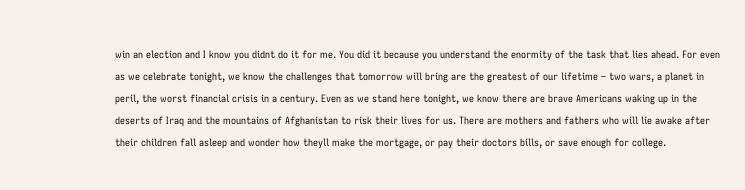win an election and I know you didnt do it for me. You did it because you understand the enormity of the task that lies ahead. For even as we celebrate tonight, we know the challenges that tomorrow will bring are the greatest of our lifetime – two wars, a planet in peril, the worst financial crisis in a century. Even as we stand here tonight, we know there are brave Americans waking up in the deserts of Iraq and the mountains of Afghanistan to risk their lives for us. There are mothers and fathers who will lie awake after their children fall asleep and wonder how theyll make the mortgage, or pay their doctors bills, or save enough for college.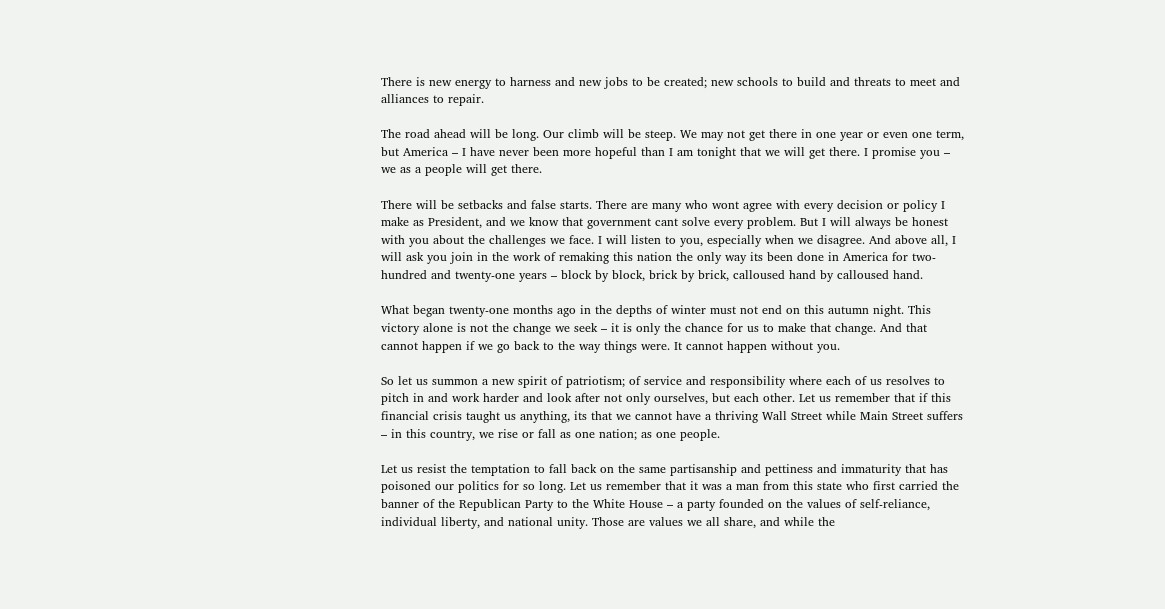There is new energy to harness and new jobs to be created; new schools to build and threats to meet and alliances to repair.

The road ahead will be long. Our climb will be steep. We may not get there in one year or even one term, but America – I have never been more hopeful than I am tonight that we will get there. I promise you – we as a people will get there.

There will be setbacks and false starts. There are many who wont agree with every decision or policy I make as President, and we know that government cant solve every problem. But I will always be honest with you about the challenges we face. I will listen to you, especially when we disagree. And above all, I will ask you join in the work of remaking this nation the only way its been done in America for two-hundred and twenty-one years – block by block, brick by brick, calloused hand by calloused hand.

What began twenty-one months ago in the depths of winter must not end on this autumn night. This victory alone is not the change we seek – it is only the chance for us to make that change. And that cannot happen if we go back to the way things were. It cannot happen without you.

So let us summon a new spirit of patriotism; of service and responsibility where each of us resolves to pitch in and work harder and look after not only ourselves, but each other. Let us remember that if this financial crisis taught us anything, its that we cannot have a thriving Wall Street while Main Street suffers – in this country, we rise or fall as one nation; as one people.

Let us resist the temptation to fall back on the same partisanship and pettiness and immaturity that has poisoned our politics for so long. Let us remember that it was a man from this state who first carried the banner of the Republican Party to the White House – a party founded on the values of self-reliance, individual liberty, and national unity. Those are values we all share, and while the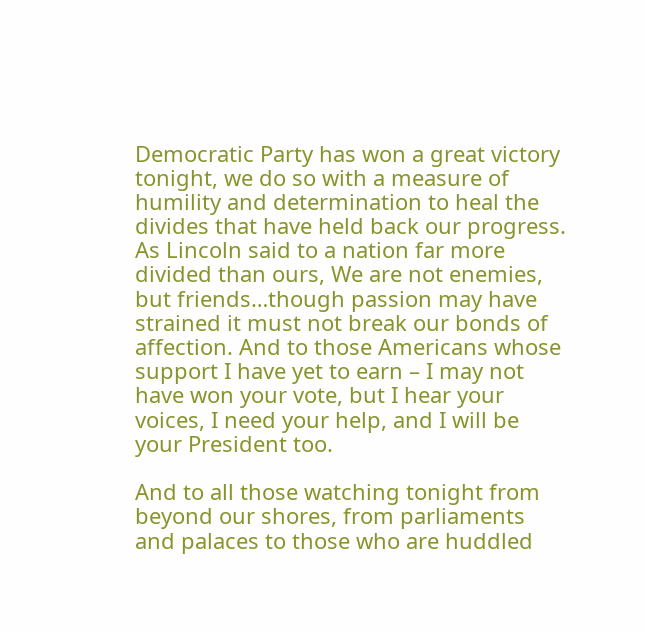Democratic Party has won a great victory tonight, we do so with a measure of humility and determination to heal the divides that have held back our progress. As Lincoln said to a nation far more divided than ours, We are not enemies, but friends…though passion may have strained it must not break our bonds of affection. And to those Americans whose support I have yet to earn – I may not have won your vote, but I hear your voices, I need your help, and I will be your President too.

And to all those watching tonight from beyond our shores, from parliaments and palaces to those who are huddled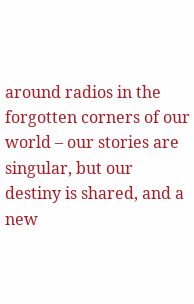around radios in the forgotten corners of our world – our stories are singular, but our destiny is shared, and a new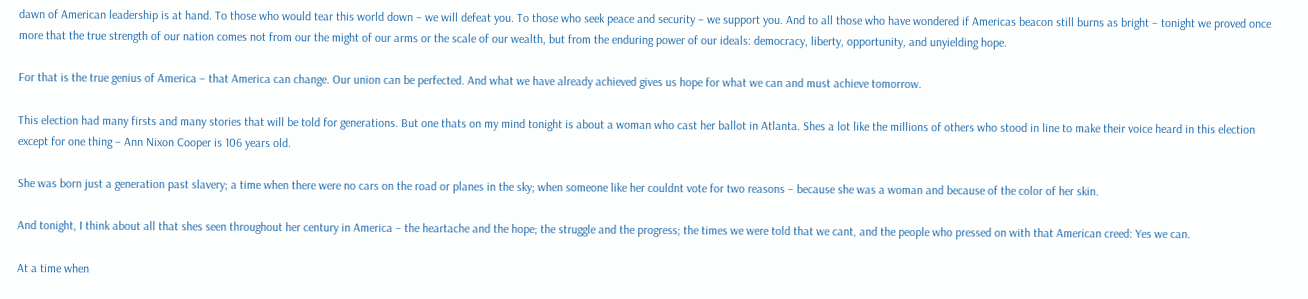dawn of American leadership is at hand. To those who would tear this world down – we will defeat you. To those who seek peace and security – we support you. And to all those who have wondered if Americas beacon still burns as bright – tonight we proved once more that the true strength of our nation comes not from our the might of our arms or the scale of our wealth, but from the enduring power of our ideals: democracy, liberty, opportunity, and unyielding hope.

For that is the true genius of America – that America can change. Our union can be perfected. And what we have already achieved gives us hope for what we can and must achieve tomorrow.

This election had many firsts and many stories that will be told for generations. But one thats on my mind tonight is about a woman who cast her ballot in Atlanta. Shes a lot like the millions of others who stood in line to make their voice heard in this election except for one thing – Ann Nixon Cooper is 106 years old.

She was born just a generation past slavery; a time when there were no cars on the road or planes in the sky; when someone like her couldnt vote for two reasons – because she was a woman and because of the color of her skin.

And tonight, I think about all that shes seen throughout her century in America – the heartache and the hope; the struggle and the progress; the times we were told that we cant, and the people who pressed on with that American creed: Yes we can.

At a time when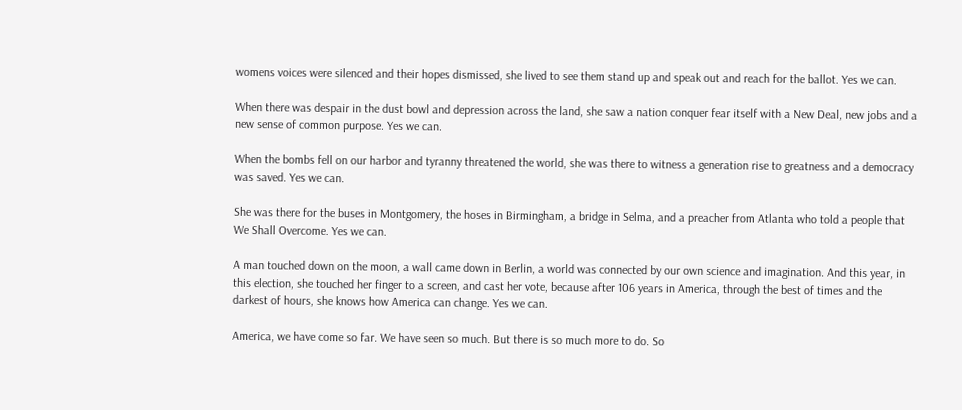womens voices were silenced and their hopes dismissed, she lived to see them stand up and speak out and reach for the ballot. Yes we can.

When there was despair in the dust bowl and depression across the land, she saw a nation conquer fear itself with a New Deal, new jobs and a new sense of common purpose. Yes we can.

When the bombs fell on our harbor and tyranny threatened the world, she was there to witness a generation rise to greatness and a democracy was saved. Yes we can.

She was there for the buses in Montgomery, the hoses in Birmingham, a bridge in Selma, and a preacher from Atlanta who told a people that We Shall Overcome. Yes we can.

A man touched down on the moon, a wall came down in Berlin, a world was connected by our own science and imagination. And this year, in this election, she touched her finger to a screen, and cast her vote, because after 106 years in America, through the best of times and the darkest of hours, she knows how America can change. Yes we can.

America, we have come so far. We have seen so much. But there is so much more to do. So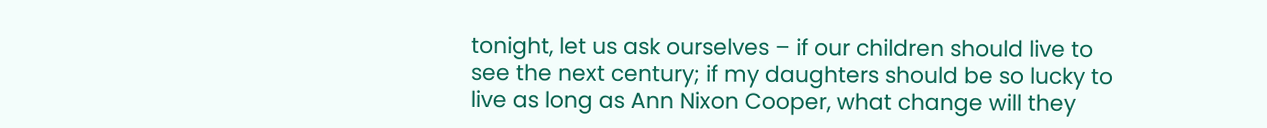tonight, let us ask ourselves – if our children should live to see the next century; if my daughters should be so lucky to live as long as Ann Nixon Cooper, what change will they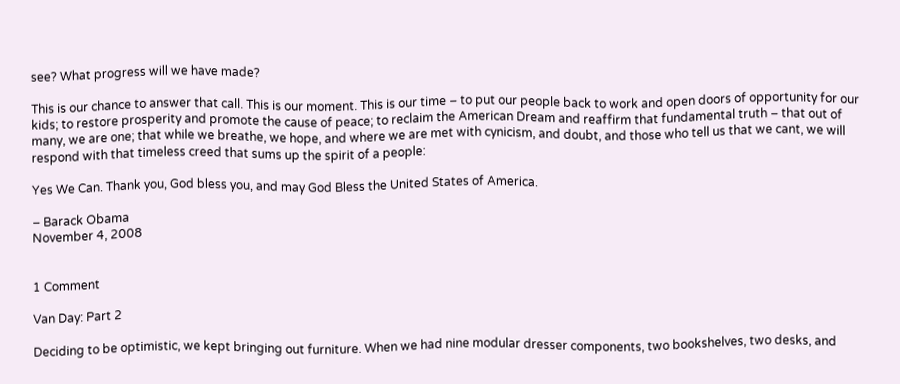see? What progress will we have made?

This is our chance to answer that call. This is our moment. This is our time – to put our people back to work and open doors of opportunity for our kids; to restore prosperity and promote the cause of peace; to reclaim the American Dream and reaffirm that fundamental truth – that out of many, we are one; that while we breathe, we hope, and where we are met with cynicism, and doubt, and those who tell us that we cant, we will respond with that timeless creed that sums up the spirit of a people:

Yes We Can. Thank you, God bless you, and may God Bless the United States of America.

– Barack Obama
November 4, 2008


1 Comment

Van Day: Part 2

Deciding to be optimistic, we kept bringing out furniture. When we had nine modular dresser components, two bookshelves, two desks, and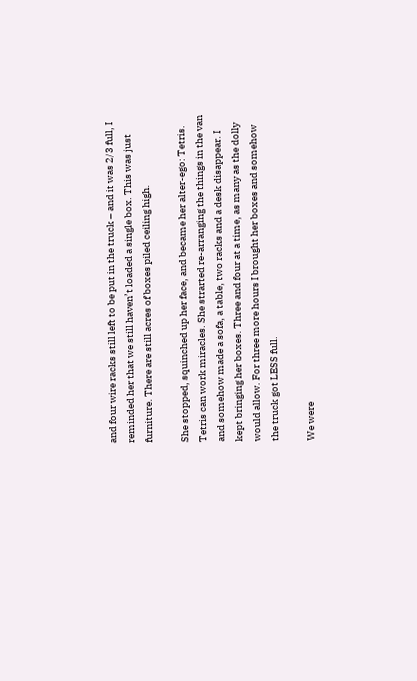and four wire racks still left to be put in the truck – and it was 2/3 full, I reminded her that we still haven’t loaded a single box. This was just furniture. There are still acres of boxes piled ceiling high.

She stopped, squinched up her face, and became her alter-ego: Tetris. Tetris can work miracles. She strarted re-arranging the things in the van and somehow made a sofa, a table, two racks and a desk disappear. I kept bringing her boxes. Three and four at a time, as many as the dolly would allow. For three more hours I brought her boxes and somehow the truck got LESS full.

We were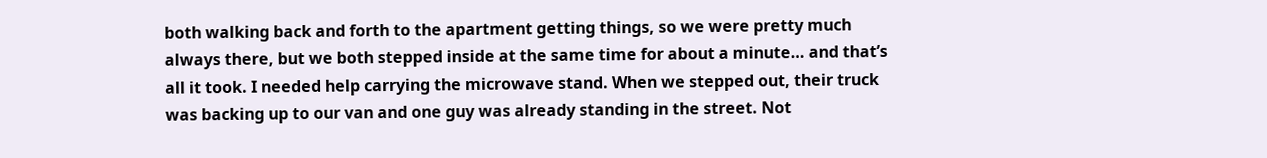both walking back and forth to the apartment getting things, so we were pretty much always there, but we both stepped inside at the same time for about a minute… and that’s all it took. I needed help carrying the microwave stand. When we stepped out, their truck was backing up to our van and one guy was already standing in the street. Not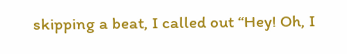skipping a beat, I called out “Hey! Oh, I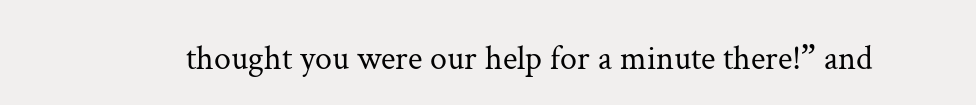thought you were our help for a minute there!” and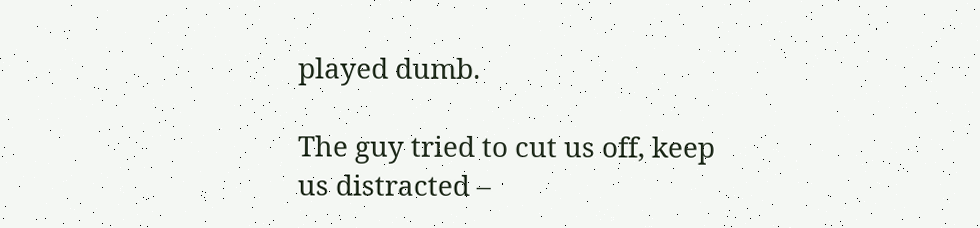played dumb.

The guy tried to cut us off, keep us distracted –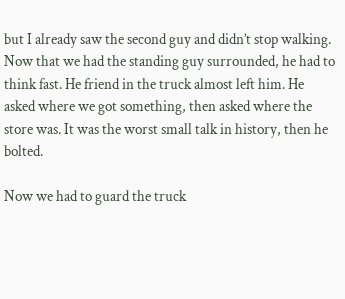but I already saw the second guy and didn’t stop walking. Now that we had the standing guy surrounded, he had to think fast. He friend in the truck almost left him. He asked where we got something, then asked where the store was. It was the worst small talk in history, then he bolted.

Now we had to guard the truck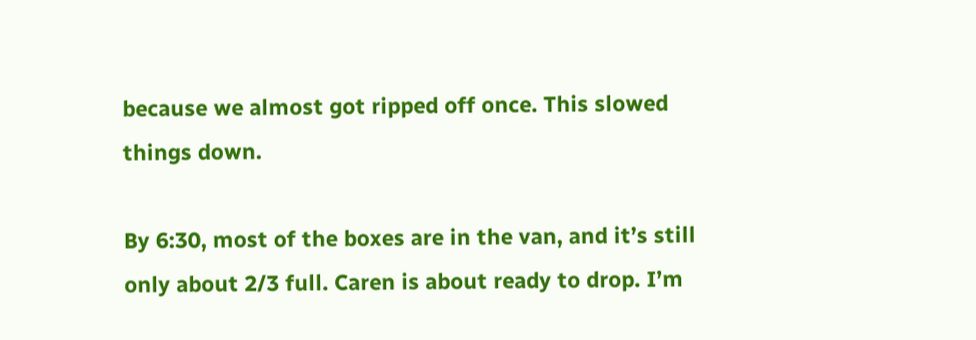because we almost got ripped off once. This slowed things down.

By 6:30, most of the boxes are in the van, and it’s still only about 2/3 full. Caren is about ready to drop. I’m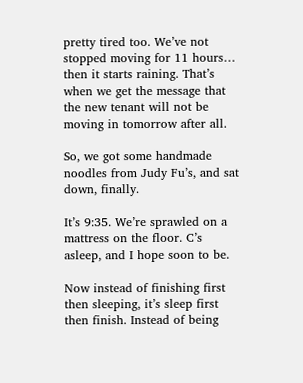pretty tired too. We’ve not stopped moving for 11 hours… then it starts raining. That’s when we get the message that the new tenant will not be moving in tomorrow after all.

So, we got some handmade noodles from Judy Fu’s, and sat down, finally.

It’s 9:35. We’re sprawled on a mattress on the floor. C’s asleep, and I hope soon to be.

Now instead of finishing first then sleeping, it’s sleep first then finish. Instead of being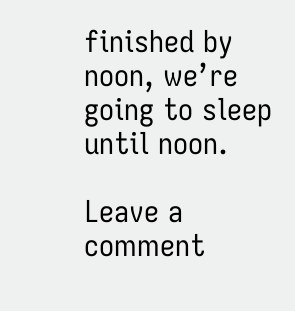finished by noon, we’re going to sleep until noon.

Leave a comment